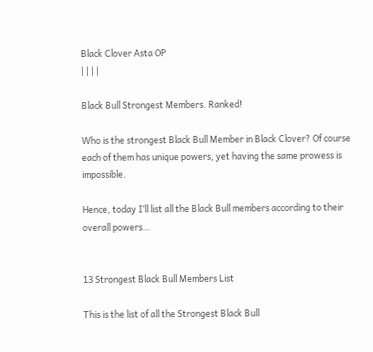Black Clover Asta OP
| | | |

Black Bull Strongest Members. Ranked!

Who is the strongest Black Bull Member in Black Clover? Of course each of them has unique powers, yet having the same prowess is impossible.

Hence, today I’ll list all the Black Bull members according to their overall powers…


13 Strongest Black Bull Members List

This is the list of all the Strongest Black Bull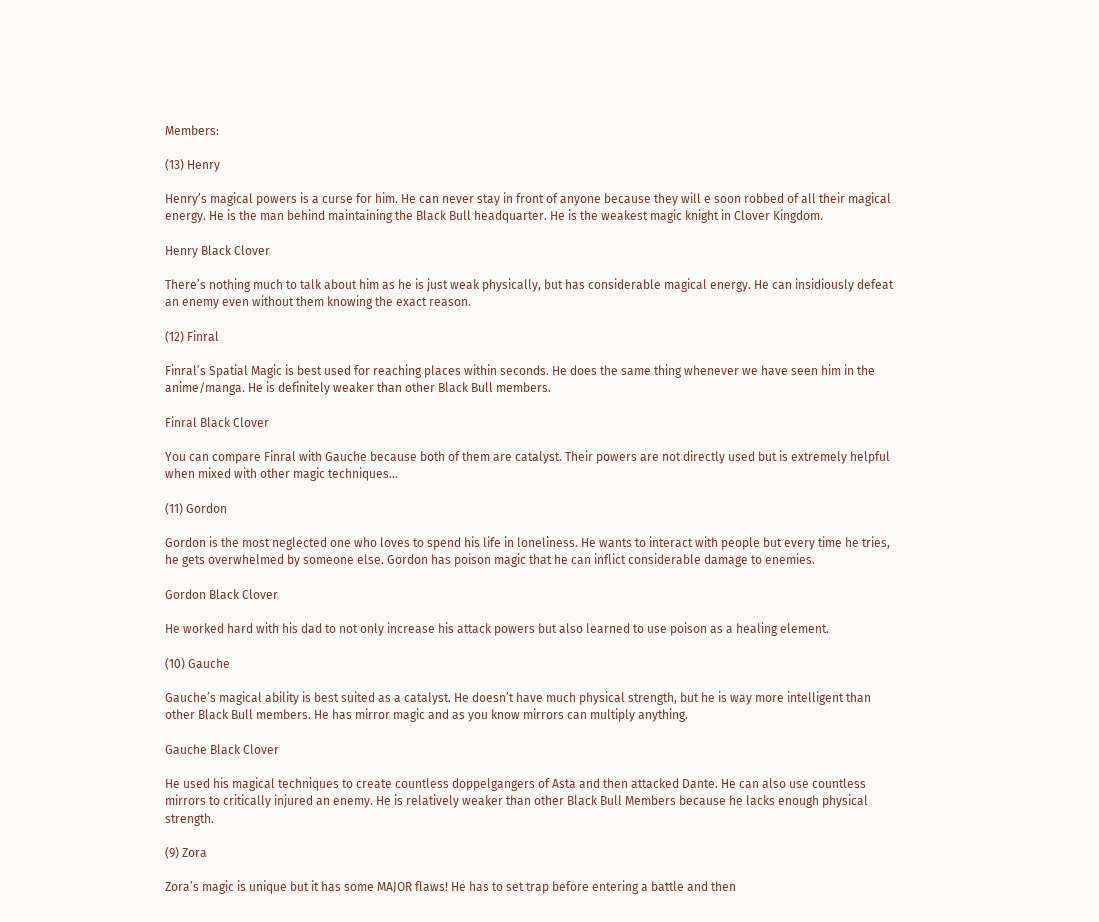Members:

(13) Henry

Henry’s magical powers is a curse for him. He can never stay in front of anyone because they will e soon robbed of all their magical energy. He is the man behind maintaining the Black Bull headquarter. He is the weakest magic knight in Clover Kingdom.

Henry Black Clover

There’s nothing much to talk about him as he is just weak physically, but has considerable magical energy. He can insidiously defeat an enemy even without them knowing the exact reason.

(12) Finral

Finral’s Spatial Magic is best used for reaching places within seconds. He does the same thing whenever we have seen him in the anime/manga. He is definitely weaker than other Black Bull members.

Finral Black Clover

You can compare Finral with Gauche because both of them are catalyst. Their powers are not directly used but is extremely helpful when mixed with other magic techniques…

(11) Gordon

Gordon is the most neglected one who loves to spend his life in loneliness. He wants to interact with people but every time he tries, he gets overwhelmed by someone else. Gordon has poison magic that he can inflict considerable damage to enemies.

Gordon Black Clover

He worked hard with his dad to not only increase his attack powers but also learned to use poison as a healing element.

(10) Gauche

Gauche’s magical ability is best suited as a catalyst. He doesn’t have much physical strength, but he is way more intelligent than other Black Bull members. He has mirror magic and as you know mirrors can multiply anything.

Gauche Black Clover

He used his magical techniques to create countless doppelgangers of Asta and then attacked Dante. He can also use countless mirrors to critically injured an enemy. He is relatively weaker than other Black Bull Members because he lacks enough physical strength.

(9) Zora

Zora’s magic is unique but it has some MAJOR flaws! He has to set trap before entering a battle and then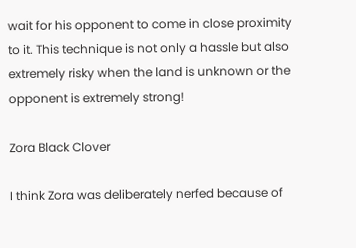wait for his opponent to come in close proximity to it. This technique is not only a hassle but also extremely risky when the land is unknown or the opponent is extremely strong!

Zora Black Clover

I think Zora was deliberately nerfed because of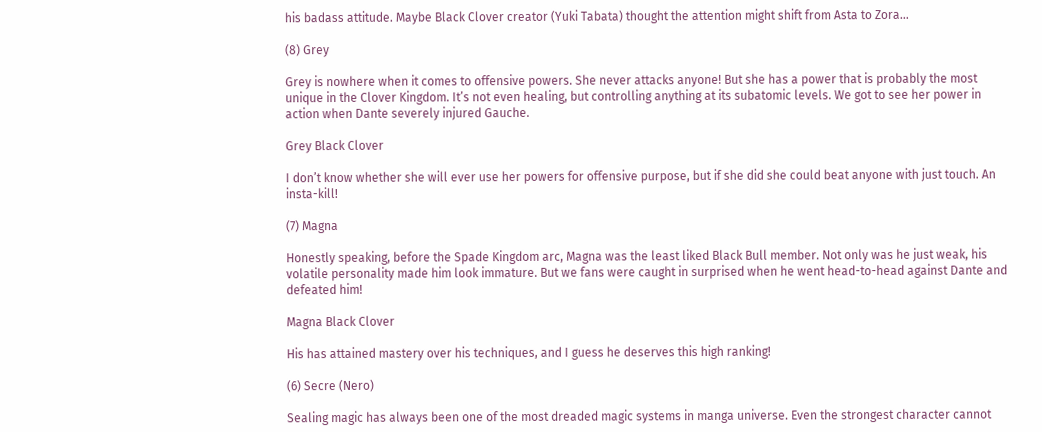his badass attitude. Maybe Black Clover creator (Yuki Tabata) thought the attention might shift from Asta to Zora…

(8) Grey

Grey is nowhere when it comes to offensive powers. She never attacks anyone! But she has a power that is probably the most unique in the Clover Kingdom. It’s not even healing, but controlling anything at its subatomic levels. We got to see her power in action when Dante severely injured Gauche.

Grey Black Clover

I don’t know whether she will ever use her powers for offensive purpose, but if she did she could beat anyone with just touch. An insta-kill!

(7) Magna

Honestly speaking, before the Spade Kingdom arc, Magna was the least liked Black Bull member. Not only was he just weak, his volatile personality made him look immature. But we fans were caught in surprised when he went head-to-head against Dante and defeated him!

Magna Black Clover

His has attained mastery over his techniques, and I guess he deserves this high ranking!

(6) Secre (Nero)

Sealing magic has always been one of the most dreaded magic systems in manga universe. Even the strongest character cannot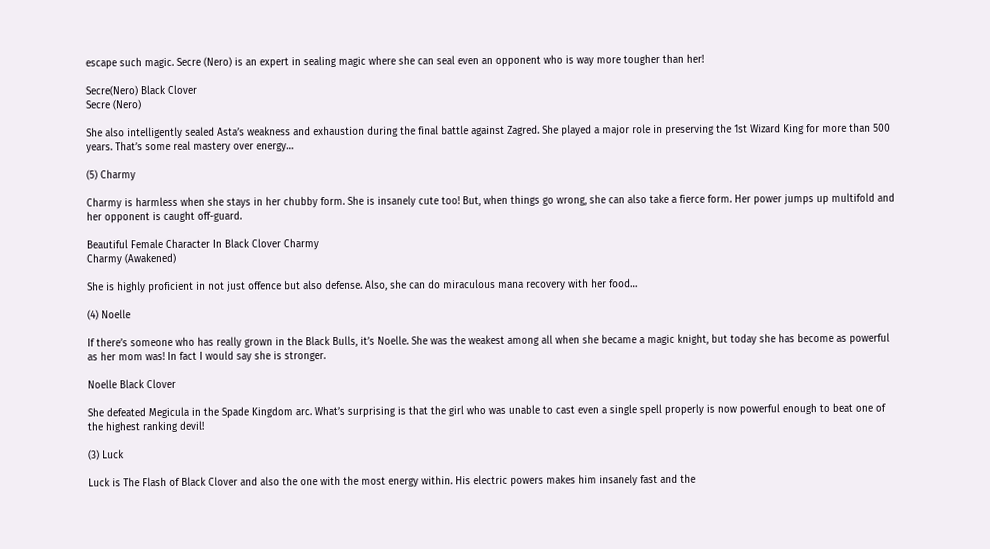escape such magic. Secre (Nero) is an expert in sealing magic where she can seal even an opponent who is way more tougher than her!

Secre(Nero) Black Clover
Secre (Nero)

She also intelligently sealed Asta’s weakness and exhaustion during the final battle against Zagred. She played a major role in preserving the 1st Wizard King for more than 500 years. That’s some real mastery over energy…

(5) Charmy

Charmy is harmless when she stays in her chubby form. She is insanely cute too! But, when things go wrong, she can also take a fierce form. Her power jumps up multifold and her opponent is caught off-guard.

Beautiful Female Character In Black Clover Charmy
Charmy (Awakened)

She is highly proficient in not just offence but also defense. Also, she can do miraculous mana recovery with her food…

(4) Noelle

If there’s someone who has really grown in the Black Bulls, it’s Noelle. She was the weakest among all when she became a magic knight, but today she has become as powerful as her mom was! In fact I would say she is stronger.

Noelle Black Clover

She defeated Megicula in the Spade Kingdom arc. What’s surprising is that the girl who was unable to cast even a single spell properly is now powerful enough to beat one of the highest ranking devil!

(3) Luck

Luck is The Flash of Black Clover and also the one with the most energy within. His electric powers makes him insanely fast and the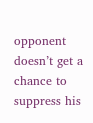opponent doesn’t get a chance to suppress his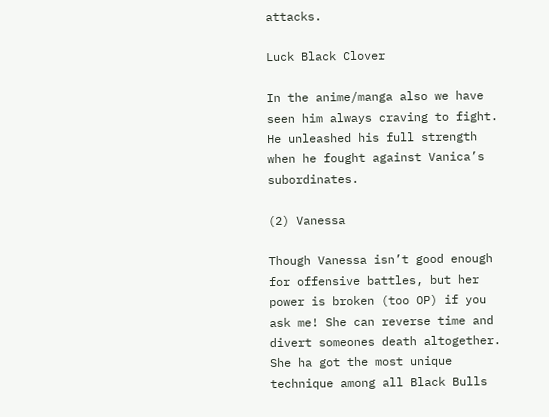attacks.

Luck Black Clover

In the anime/manga also we have seen him always craving to fight. He unleashed his full strength when he fought against Vanica’s subordinates.

(2) Vanessa

Though Vanessa isn’t good enough for offensive battles, but her power is broken (too OP) if you ask me! She can reverse time and divert someones death altogether. She ha got the most unique technique among all Black Bulls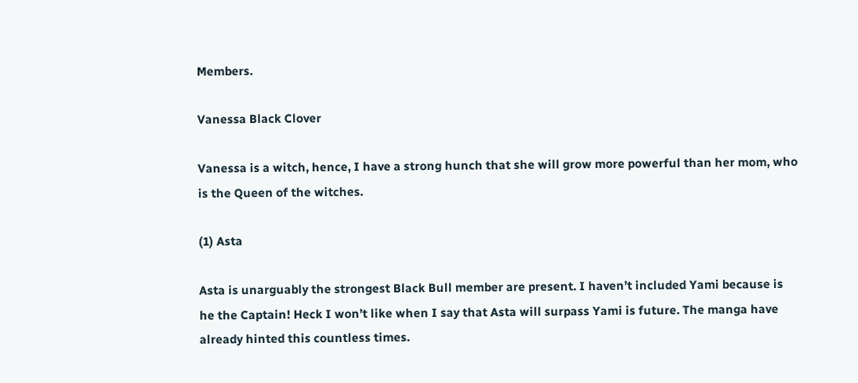Members.

Vanessa Black Clover

Vanessa is a witch, hence, I have a strong hunch that she will grow more powerful than her mom, who is the Queen of the witches.

(1) Asta

Asta is unarguably the strongest Black Bull member are present. I haven’t included Yami because is he the Captain! Heck I won’t like when I say that Asta will surpass Yami is future. The manga have already hinted this countless times.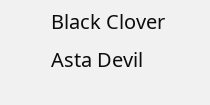Black Clover Asta Devil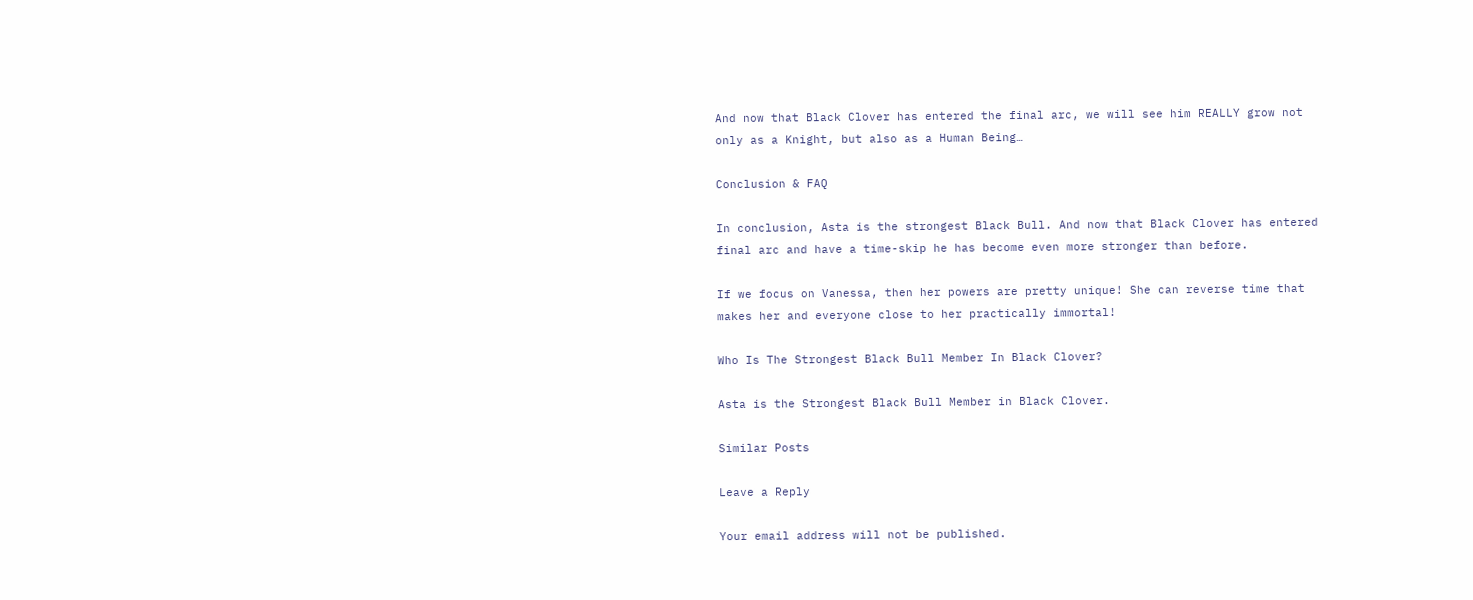And now that Black Clover has entered the final arc, we will see him REALLY grow not only as a Knight, but also as a Human Being…

Conclusion & FAQ

In conclusion, Asta is the strongest Black Bull. And now that Black Clover has entered final arc and have a time-skip he has become even more stronger than before.

If we focus on Vanessa, then her powers are pretty unique! She can reverse time that makes her and everyone close to her practically immortal!

Who Is The Strongest Black Bull Member In Black Clover?

Asta is the Strongest Black Bull Member in Black Clover.

Similar Posts

Leave a Reply

Your email address will not be published.